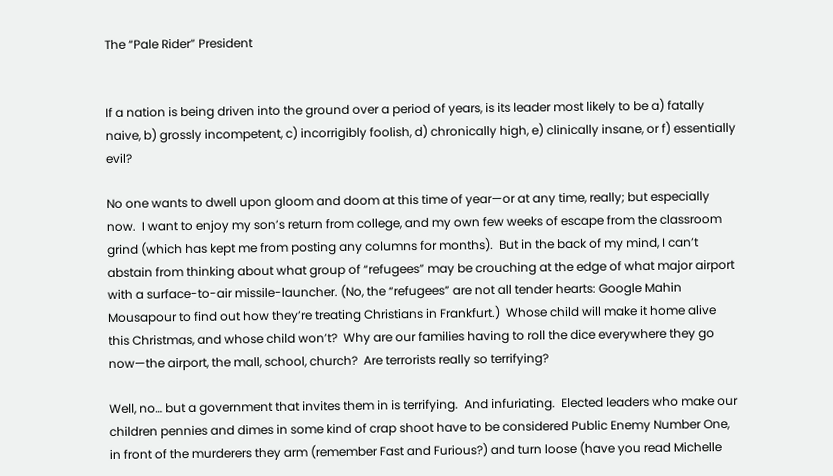The “Pale Rider” President


If a nation is being driven into the ground over a period of years, is its leader most likely to be a) fatally naive, b) grossly incompetent, c) incorrigibly foolish, d) chronically high, e) clinically insane, or f) essentially evil?

No one wants to dwell upon gloom and doom at this time of year—or at any time, really; but especially now.  I want to enjoy my son’s return from college, and my own few weeks of escape from the classroom grind (which has kept me from posting any columns for months).  But in the back of my mind, I can’t abstain from thinking about what group of “refugees” may be crouching at the edge of what major airport with a surface-to-air missile-launcher. (No, the “refugees” are not all tender hearts: Google Mahin Mousapour to find out how they’re treating Christians in Frankfurt.)  Whose child will make it home alive this Christmas, and whose child won’t?  Why are our families having to roll the dice everywhere they go now—the airport, the mall, school, church?  Are terrorists really so terrifying?

Well, no… but a government that invites them in is terrifying.  And infuriating.  Elected leaders who make our children pennies and dimes in some kind of crap shoot have to be considered Public Enemy Number One, in front of the murderers they arm (remember Fast and Furious?) and turn loose (have you read Michelle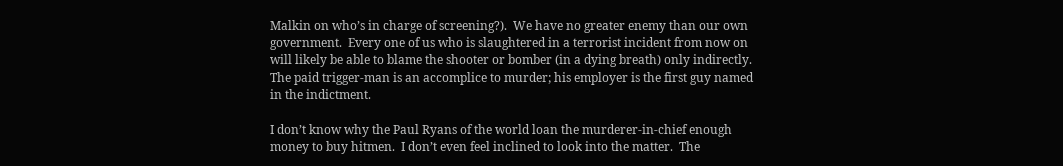Malkin on who’s in charge of screening?).  We have no greater enemy than our own government.  Every one of us who is slaughtered in a terrorist incident from now on will likely be able to blame the shooter or bomber (in a dying breath) only indirectly.  The paid trigger-man is an accomplice to murder; his employer is the first guy named in the indictment.

I don’t know why the Paul Ryans of the world loan the murderer-in-chief enough money to buy hitmen.  I don’t even feel inclined to look into the matter.  The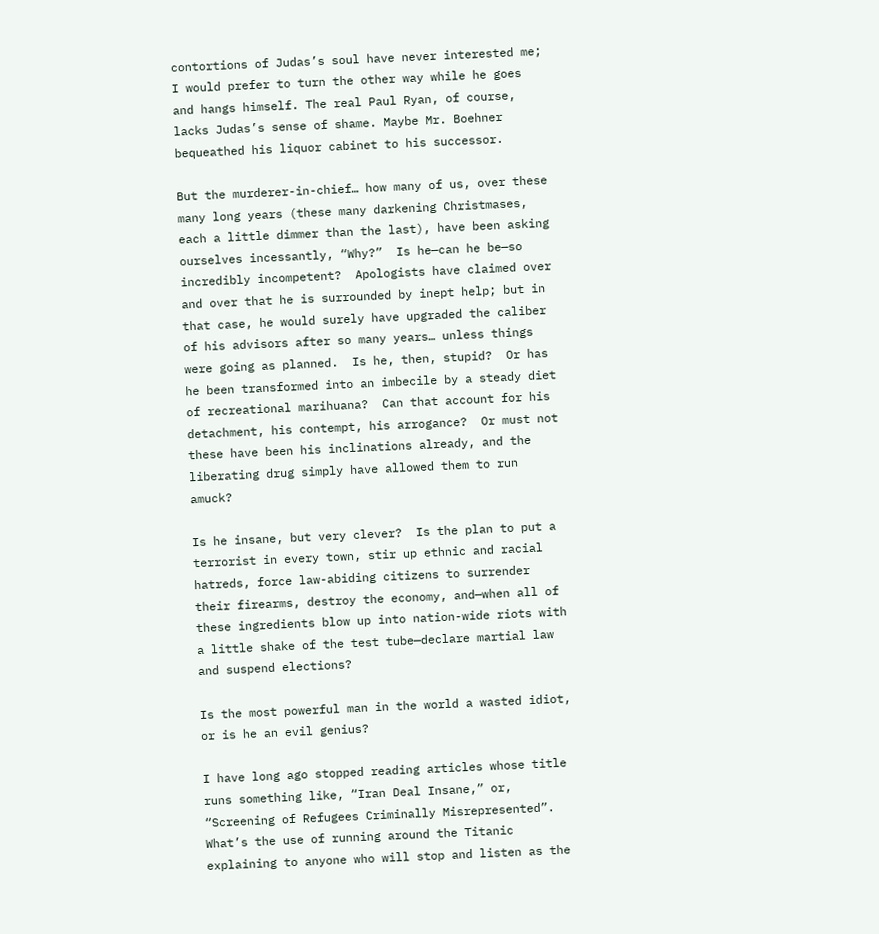contortions of Judas’s soul have never interested me; I would prefer to turn the other way while he goes and hangs himself. The real Paul Ryan, of course, lacks Judas’s sense of shame. Maybe Mr. Boehner bequeathed his liquor cabinet to his successor.

But the murderer-in-chief… how many of us, over these many long years (these many darkening Christmases, each a little dimmer than the last), have been asking ourselves incessantly, “Why?”  Is he—can he be—so incredibly incompetent?  Apologists have claimed over and over that he is surrounded by inept help; but in that case, he would surely have upgraded the caliber of his advisors after so many years… unless things were going as planned.  Is he, then, stupid?  Or has he been transformed into an imbecile by a steady diet of recreational marihuana?  Can that account for his detachment, his contempt, his arrogance?  Or must not these have been his inclinations already, and the liberating drug simply have allowed them to run amuck?

Is he insane, but very clever?  Is the plan to put a terrorist in every town, stir up ethnic and racial hatreds, force law-abiding citizens to surrender their firearms, destroy the economy, and—when all of these ingredients blow up into nation-wide riots with a little shake of the test tube—declare martial law and suspend elections?

Is the most powerful man in the world a wasted idiot, or is he an evil genius?

I have long ago stopped reading articles whose title runs something like, “Iran Deal Insane,” or, “Screening of Refugees Criminally Misrepresented”.  What’s the use of running around the Titanic explaining to anyone who will stop and listen as the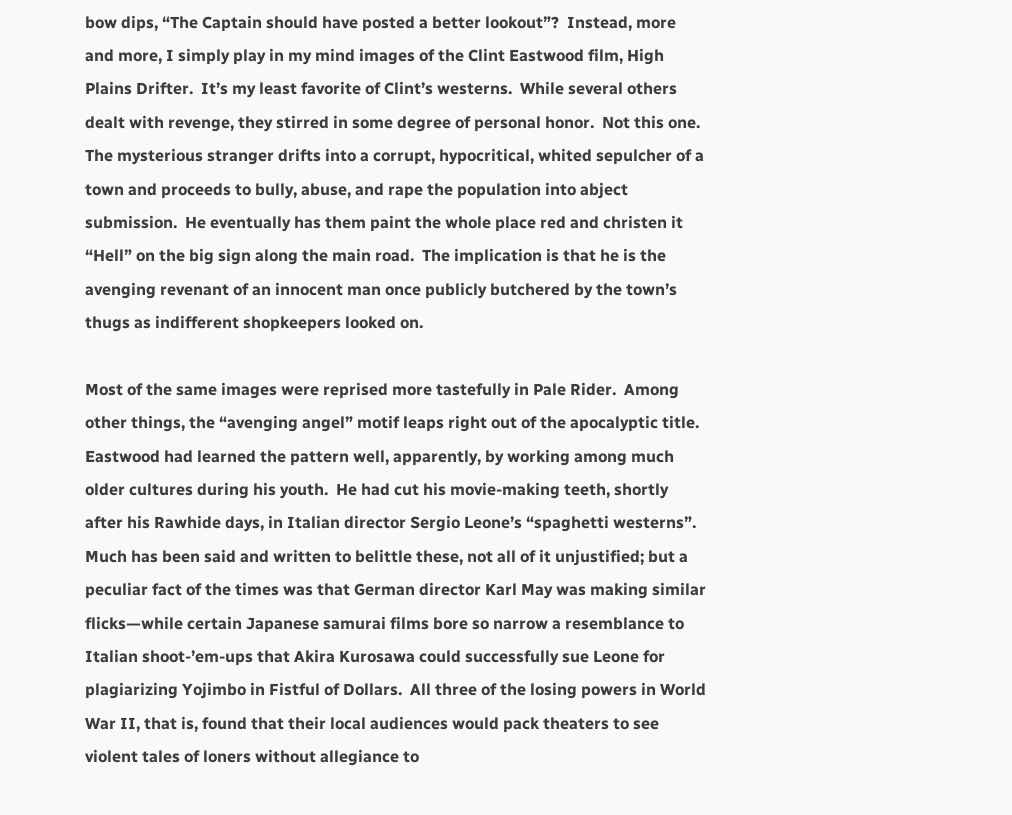bow dips, “The Captain should have posted a better lookout”?  Instead, more and more, I simply play in my mind images of the Clint Eastwood film, High Plains Drifter.  It’s my least favorite of Clint’s westerns.  While several others dealt with revenge, they stirred in some degree of personal honor.  Not this one.  The mysterious stranger drifts into a corrupt, hypocritical, whited sepulcher of a town and proceeds to bully, abuse, and rape the population into abject submission.  He eventually has them paint the whole place red and christen it “Hell” on the big sign along the main road.  The implication is that he is the avenging revenant of an innocent man once publicly butchered by the town’s thugs as indifferent shopkeepers looked on.

Most of the same images were reprised more tastefully in Pale Rider.  Among other things, the “avenging angel” motif leaps right out of the apocalyptic title.  Eastwood had learned the pattern well, apparently, by working among much older cultures during his youth.  He had cut his movie-making teeth, shortly after his Rawhide days, in Italian director Sergio Leone’s “spaghetti westerns”.  Much has been said and written to belittle these, not all of it unjustified; but a peculiar fact of the times was that German director Karl May was making similar flicks—while certain Japanese samurai films bore so narrow a resemblance to Italian shoot-’em-ups that Akira Kurosawa could successfully sue Leone for plagiarizing Yojimbo in Fistful of Dollars.  All three of the losing powers in World War II, that is, found that their local audiences would pack theaters to see violent tales of loners without allegiance to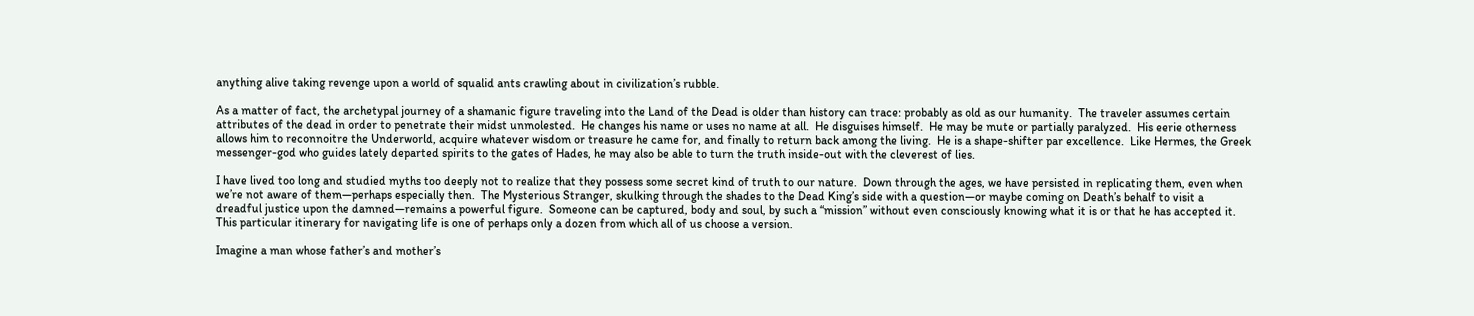anything alive taking revenge upon a world of squalid ants crawling about in civilization’s rubble.

As a matter of fact, the archetypal journey of a shamanic figure traveling into the Land of the Dead is older than history can trace: probably as old as our humanity.  The traveler assumes certain attributes of the dead in order to penetrate their midst unmolested.  He changes his name or uses no name at all.  He disguises himself.  He may be mute or partially paralyzed.  His eerie otherness allows him to reconnoitre the Underworld, acquire whatever wisdom or treasure he came for, and finally to return back among the living.  He is a shape-shifter par excellence.  Like Hermes, the Greek messenger-god who guides lately departed spirits to the gates of Hades, he may also be able to turn the truth inside-out with the cleverest of lies.

I have lived too long and studied myths too deeply not to realize that they possess some secret kind of truth to our nature.  Down through the ages, we have persisted in replicating them, even when we’re not aware of them—perhaps especially then.  The Mysterious Stranger, skulking through the shades to the Dead King’s side with a question—or maybe coming on Death’s behalf to visit a dreadful justice upon the damned—remains a powerful figure.  Someone can be captured, body and soul, by such a “mission” without even consciously knowing what it is or that he has accepted it.  This particular itinerary for navigating life is one of perhaps only a dozen from which all of us choose a version.

Imagine a man whose father’s and mother’s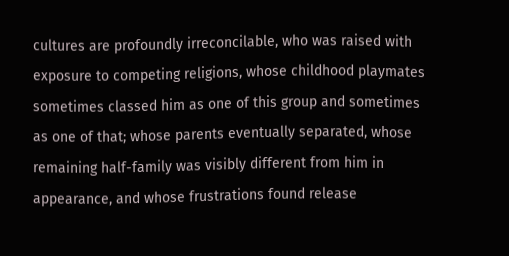cultures are profoundly irreconcilable, who was raised with exposure to competing religions, whose childhood playmates sometimes classed him as one of this group and sometimes as one of that; whose parents eventually separated, whose remaining half-family was visibly different from him in appearance, and whose frustrations found release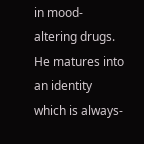in mood-altering drugs.  He matures into an identity which is always-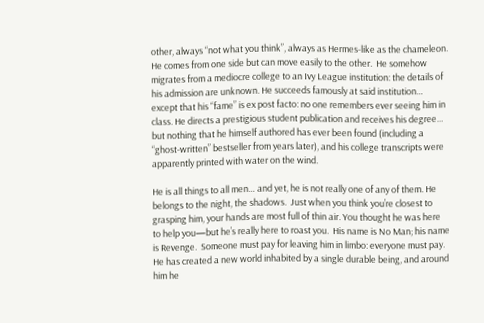other, always “not what you think”, always as Hermes-like as the chameleon.  He comes from one side but can move easily to the other.  He somehow migrates from a mediocre college to an Ivy League institution: the details of his admission are unknown. He succeeds famously at said institution… except that his “fame” is ex post facto: no one remembers ever seeing him in class. He directs a prestigious student publication and receives his degree… but nothing that he himself authored has ever been found (including a “ghost-written” bestseller from years later), and his college transcripts were apparently printed with water on the wind.

He is all things to all men… and yet, he is not really one of any of them. He belongs to the night, the shadows.  Just when you think you’re closest to grasping him, your hands are most full of thin air. You thought he was here to help you—but he’s really here to roast you.  His name is No Man; his name is Revenge.  Someone must pay for leaving him in limbo: everyone must pay.  He has created a new world inhabited by a single durable being, and around him he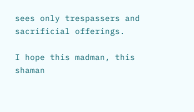sees only trespassers and sacrificial offerings.

I hope this madman, this shaman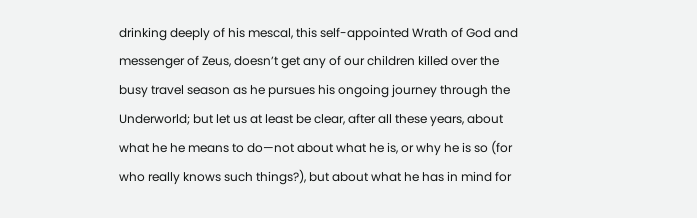drinking deeply of his mescal, this self-appointed Wrath of God and messenger of Zeus, doesn’t get any of our children killed over the busy travel season as he pursues his ongoing journey through the Underworld; but let us at least be clear, after all these years, about what he he means to do—not about what he is, or why he is so (for who really knows such things?), but about what he has in mind for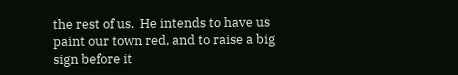the rest of us.  He intends to have us paint our town red, and to raise a big sign before it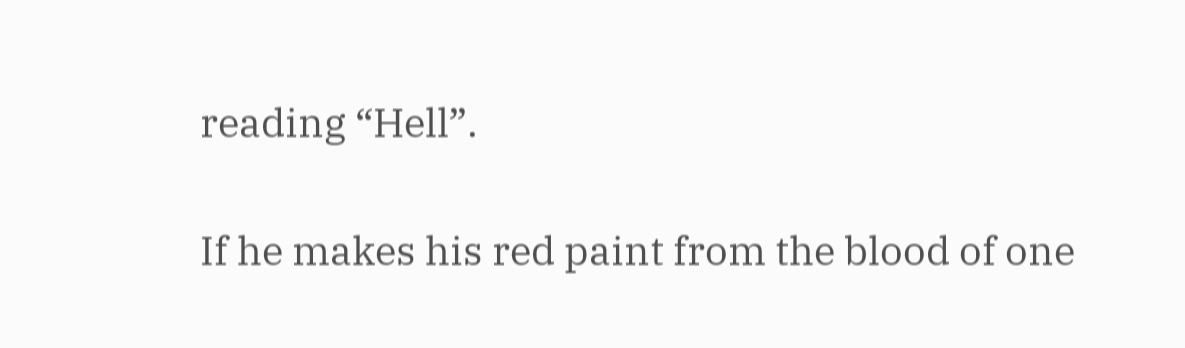reading “Hell”.

If he makes his red paint from the blood of one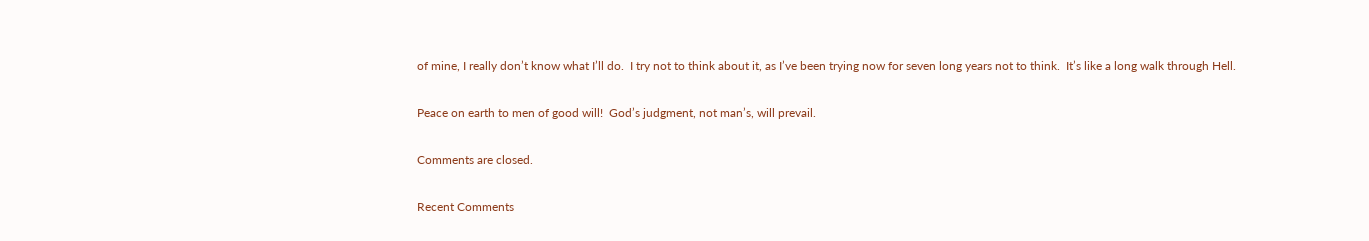of mine, I really don’t know what I’ll do.  I try not to think about it, as I’ve been trying now for seven long years not to think.  It’s like a long walk through Hell.

Peace on earth to men of good will!  God’s judgment, not man’s, will prevail.

Comments are closed.

Recent Comments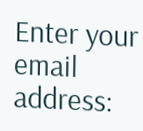Enter your email address: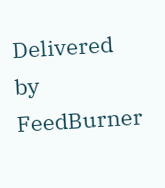Delivered by FeedBurner